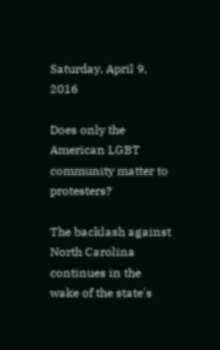Saturday, April 9, 2016

Does only the American LGBT community matter to protesters?

The backlash against North Carolina continues in the wake of the state's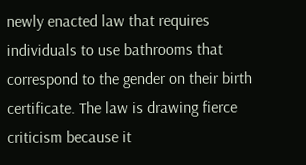newly enacted law that requires individuals to use bathrooms that correspond to the gender on their birth certificate. The law is drawing fierce criticism because it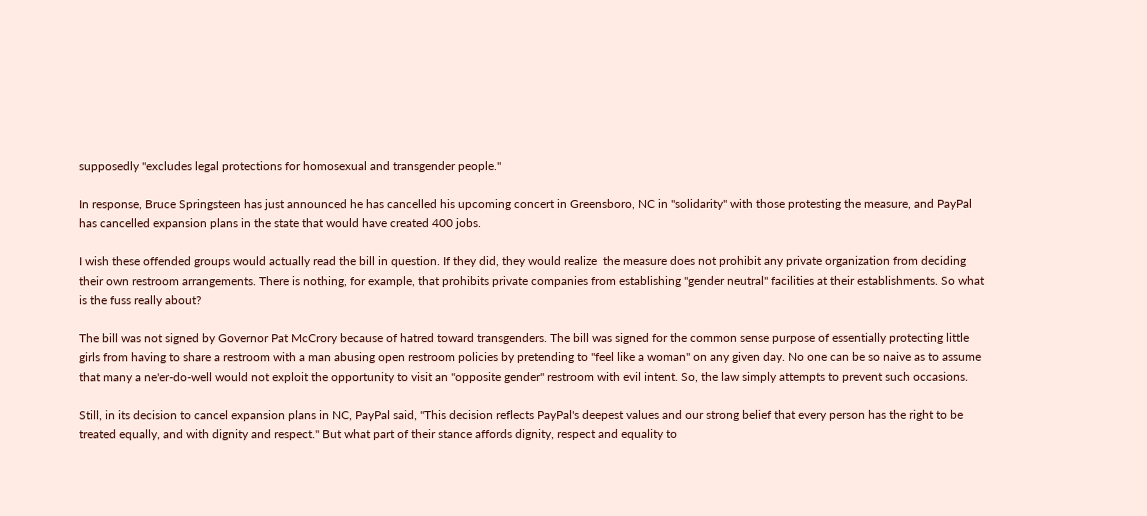supposedly "excludes legal protections for homosexual and transgender people."

In response, Bruce Springsteen has just announced he has cancelled his upcoming concert in Greensboro, NC in "solidarity" with those protesting the measure, and PayPal has cancelled expansion plans in the state that would have created 400 jobs.

I wish these offended groups would actually read the bill in question. If they did, they would realize  the measure does not prohibit any private organization from deciding their own restroom arrangements. There is nothing, for example, that prohibits private companies from establishing "gender neutral" facilities at their establishments. So what is the fuss really about?

The bill was not signed by Governor Pat McCrory because of hatred toward transgenders. The bill was signed for the common sense purpose of essentially protecting little girls from having to share a restroom with a man abusing open restroom policies by pretending to "feel like a woman" on any given day. No one can be so naive as to assume that many a ne'er-do-well would not exploit the opportunity to visit an "opposite gender" restroom with evil intent. So, the law simply attempts to prevent such occasions.

Still, in its decision to cancel expansion plans in NC, PayPal said, "This decision reflects PayPal's deepest values and our strong belief that every person has the right to be treated equally, and with dignity and respect." But what part of their stance affords dignity, respect and equality to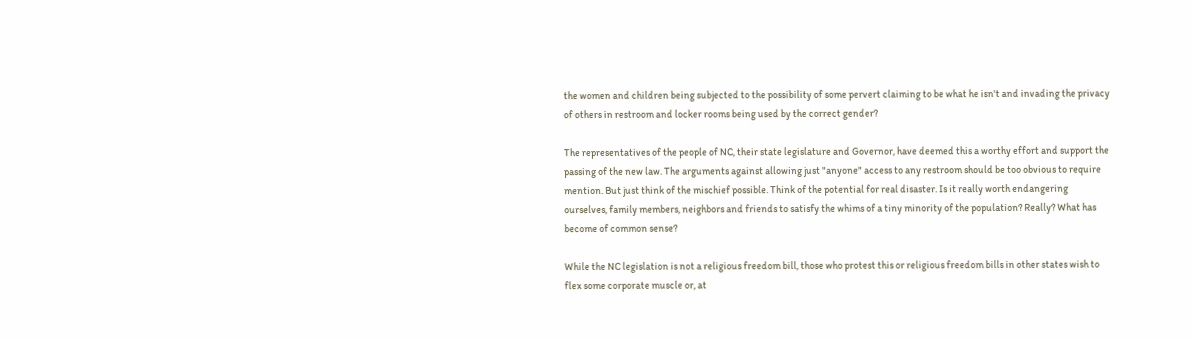the women and children being subjected to the possibility of some pervert claiming to be what he isn't and invading the privacy of others in restroom and locker rooms being used by the correct gender?

The representatives of the people of NC, their state legislature and Governor, have deemed this a worthy effort and support the passing of the new law. The arguments against allowing just "anyone" access to any restroom should be too obvious to require mention. But just think of the mischief possible. Think of the potential for real disaster. Is it really worth endangering ourselves, family members, neighbors and friends to satisfy the whims of a tiny minority of the population? Really? What has become of common sense?

While the NC legislation is not a religious freedom bill, those who protest this or religious freedom bills in other states wish to flex some corporate muscle or, at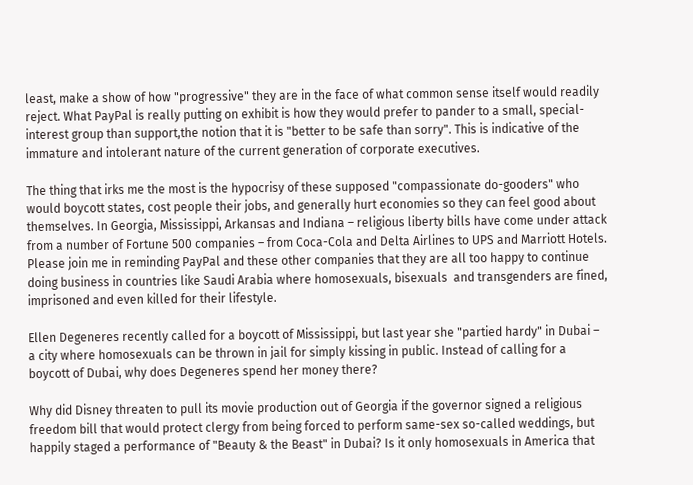least, make a show of how "progressive" they are in the face of what common sense itself would readily reject. What PayPal is really putting on exhibit is how they would prefer to pander to a small, special-interest group than support,the notion that it is "better to be safe than sorry". This is indicative of the immature and intolerant nature of the current generation of corporate executives.

The thing that irks me the most is the hypocrisy of these supposed "compassionate do-gooders" who would boycott states, cost people their jobs, and generally hurt economies so they can feel good about themselves. In Georgia, Mississippi, Arkansas and Indiana – religious liberty bills have come under attack from a number of Fortune 500 companies – from Coca-Cola and Delta Airlines to UPS and Marriott Hotels. Please join me in reminding PayPal and these other companies that they are all too happy to continue doing business in countries like Saudi Arabia where homosexuals, bisexuals  and transgenders are fined, imprisoned and even killed for their lifestyle.

Ellen Degeneres recently called for a boycott of Mississippi, but last year she "partied hardy" in Dubai – a city where homosexuals can be thrown in jail for simply kissing in public. Instead of calling for a boycott of Dubai, why does Degeneres spend her money there?

Why did Disney threaten to pull its movie production out of Georgia if the governor signed a religious freedom bill that would protect clergy from being forced to perform same-sex so-called weddings, but happily staged a performance of "Beauty & the Beast" in Dubai? Is it only homosexuals in America that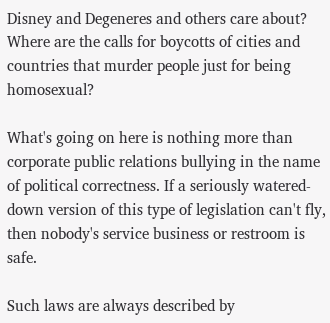Disney and Degeneres and others care about? Where are the calls for boycotts of cities and countries that murder people just for being homosexual?

What's going on here is nothing more than corporate public relations bullying in the name of political correctness. If a seriously watered-down version of this type of legislation can't fly, then nobody's service business or restroom is safe.

Such laws are always described by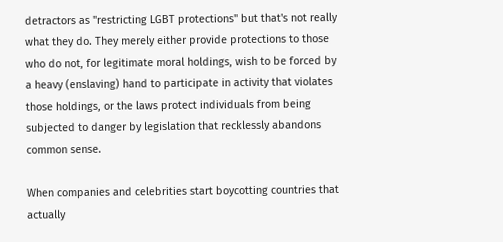detractors as "restricting LGBT protections" but that's not really what they do. They merely either provide protections to those who do not, for legitimate moral holdings, wish to be forced by a heavy (enslaving) hand to participate in activity that violates those holdings, or the laws protect individuals from being subjected to danger by legislation that recklessly abandons common sense.

When companies and celebrities start boycotting countries that actually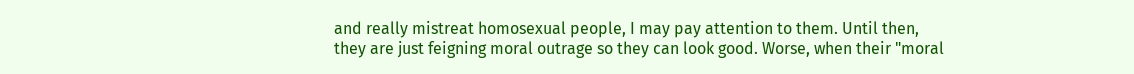and really mistreat homosexual people, I may pay attention to them. Until then, they are just feigning moral outrage so they can look good. Worse, when their "moral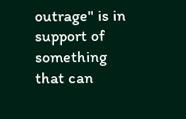outrage" is in support of something that can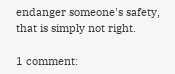endanger someone's safety, that is simply not right.

1 comment: